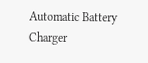Automatic Battery Charger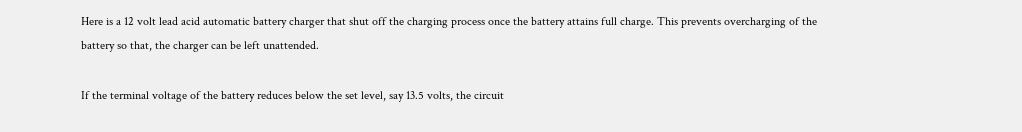Here is a 12 volt lead acid automatic battery charger that shut off the charging process once the battery attains full charge. This prevents overcharging of the battery so that, the charger can be left unattended.

If the terminal voltage of the battery reduces below the set level, say 13.5 volts, the circuit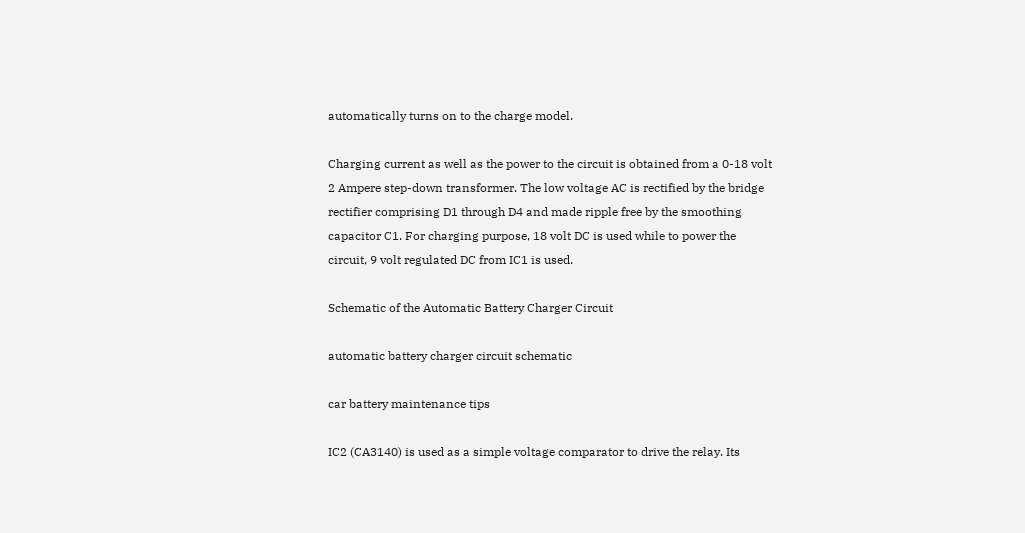automatically turns on to the charge model.

Charging current as well as the power to the circuit is obtained from a 0-18 volt 2 Ampere step-down transformer. The low voltage AC is rectified by the bridge rectifier comprising D1 through D4 and made ripple free by the smoothing capacitor C1. For charging purpose, 18 volt DC is used while to power the circuit, 9 volt regulated DC from IC1 is used.

Schematic of the Automatic Battery Charger Circuit

automatic battery charger circuit schematic

car battery maintenance tips

IC2 (CA3140) is used as a simple voltage comparator to drive the relay. Its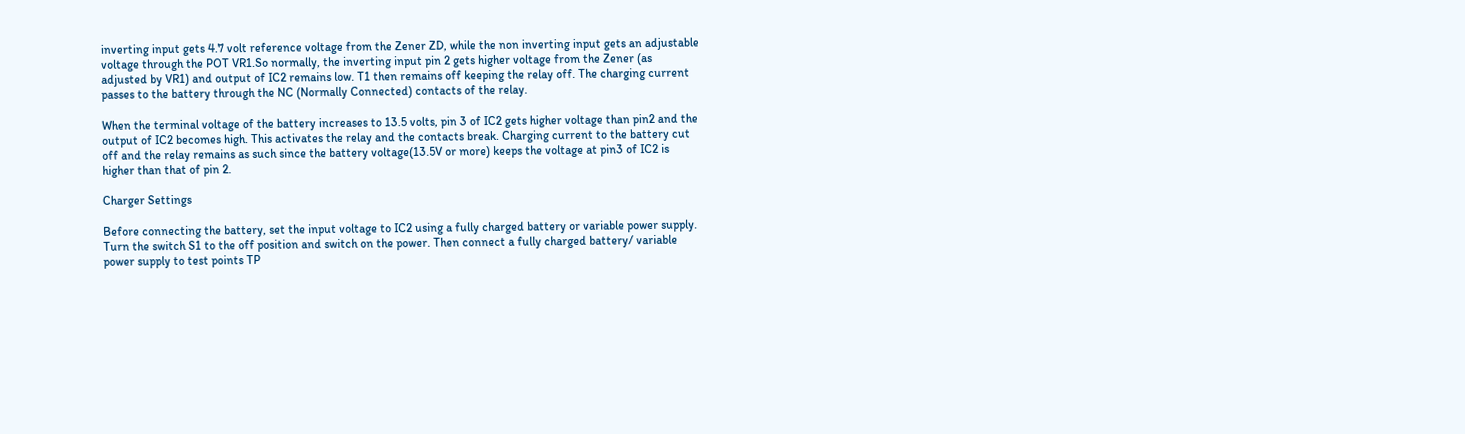inverting input gets 4.7 volt reference voltage from the Zener ZD, while the non inverting input gets an adjustable voltage through the POT VR1.So normally, the inverting input pin 2 gets higher voltage from the Zener (as adjusted by VR1) and output of IC2 remains low. T1 then remains off keeping the relay off. The charging current passes to the battery through the NC (Normally Connected) contacts of the relay.

When the terminal voltage of the battery increases to 13.5 volts, pin 3 of IC2 gets higher voltage than pin2 and the output of IC2 becomes high. This activates the relay and the contacts break. Charging current to the battery cut off and the relay remains as such since the battery voltage(13.5V or more) keeps the voltage at pin3 of IC2 is higher than that of pin 2.

Charger Settings

Before connecting the battery, set the input voltage to IC2 using a fully charged battery or variable power supply. Turn the switch S1 to the off position and switch on the power. Then connect a fully charged battery/ variable power supply to test points TP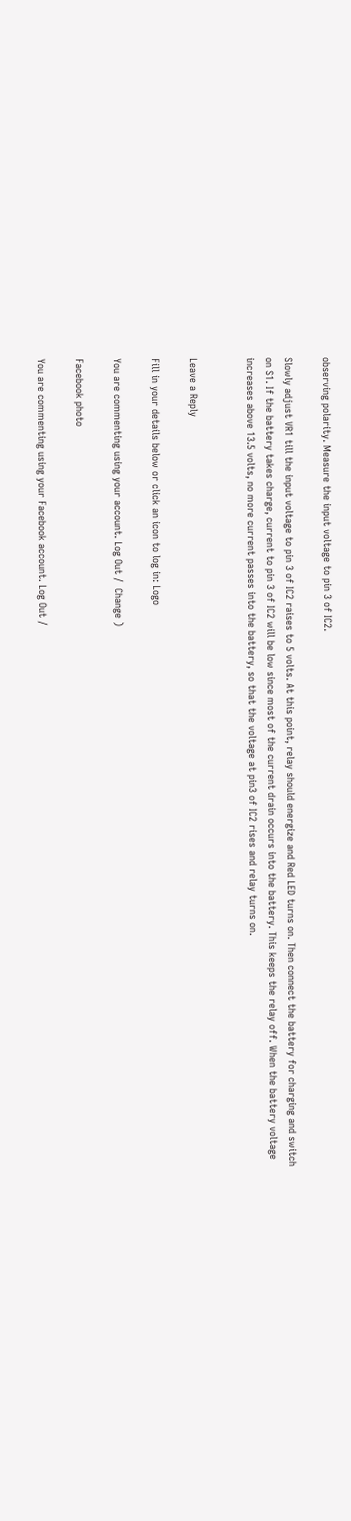observing polarity. Measure the input voltage to pin 3 of IC2.

Slowly adjust VR1 till the input voltage to pin 3 of IC2 raises to 5 volts. At this point, relay should energize and Red LED turns on. Then connect the battery for charging and switch on S1. If the battery takes charge, current to pin 3 of IC2 will be low since most of the current drain occurs into the battery. This keeps the relay off. When the battery voltage increases above 13.5 volts, no more current passes into the battery, so that the voltage at pin3 of IC2 rises and relay turns on.


Leave a Reply

Fill in your details below or click an icon to log in: Logo

You are commenting using your account. Log Out /  Change )

Facebook photo

You are commenting using your Facebook account. Log Out /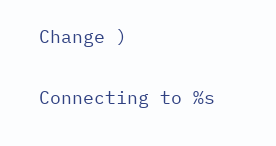Change )

Connecting to %s